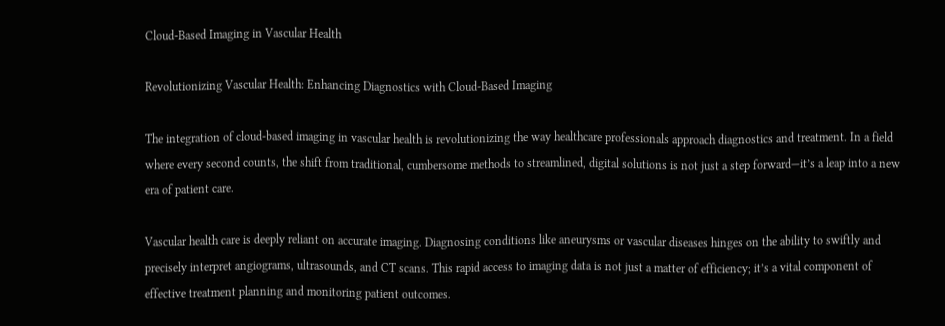Cloud-Based Imaging in Vascular Health

Revolutionizing Vascular Health: Enhancing Diagnostics with Cloud-Based Imaging

The integration of cloud-based imaging in vascular health is revolutionizing the way healthcare professionals approach diagnostics and treatment. In a field where every second counts, the shift from traditional, cumbersome methods to streamlined, digital solutions is not just a step forward—it’s a leap into a new era of patient care.

Vascular health care is deeply reliant on accurate imaging. Diagnosing conditions like aneurysms or vascular diseases hinges on the ability to swiftly and precisely interpret angiograms, ultrasounds, and CT scans. This rapid access to imaging data is not just a matter of efficiency; it’s a vital component of effective treatment planning and monitoring patient outcomes.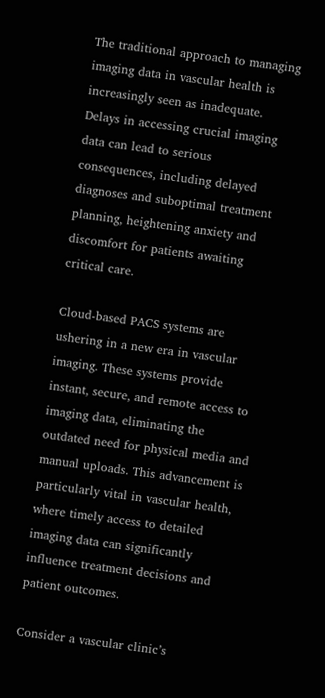The traditional approach to managing imaging data in vascular health is increasingly seen as inadequate. Delays in accessing crucial imaging data can lead to serious consequences, including delayed diagnoses and suboptimal treatment planning, heightening anxiety and discomfort for patients awaiting critical care.

Cloud-based PACS systems are ushering in a new era in vascular imaging. These systems provide instant, secure, and remote access to imaging data, eliminating the outdated need for physical media and manual uploads. This advancement is particularly vital in vascular health, where timely access to detailed imaging data can significantly influence treatment decisions and patient outcomes.

Consider a vascular clinic’s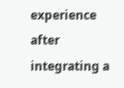experience after integrating a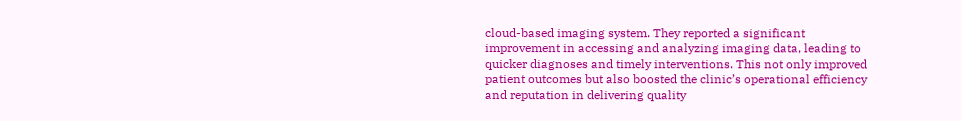cloud-based imaging system. They reported a significant improvement in accessing and analyzing imaging data, leading to quicker diagnoses and timely interventions. This not only improved patient outcomes but also boosted the clinic’s operational efficiency and reputation in delivering quality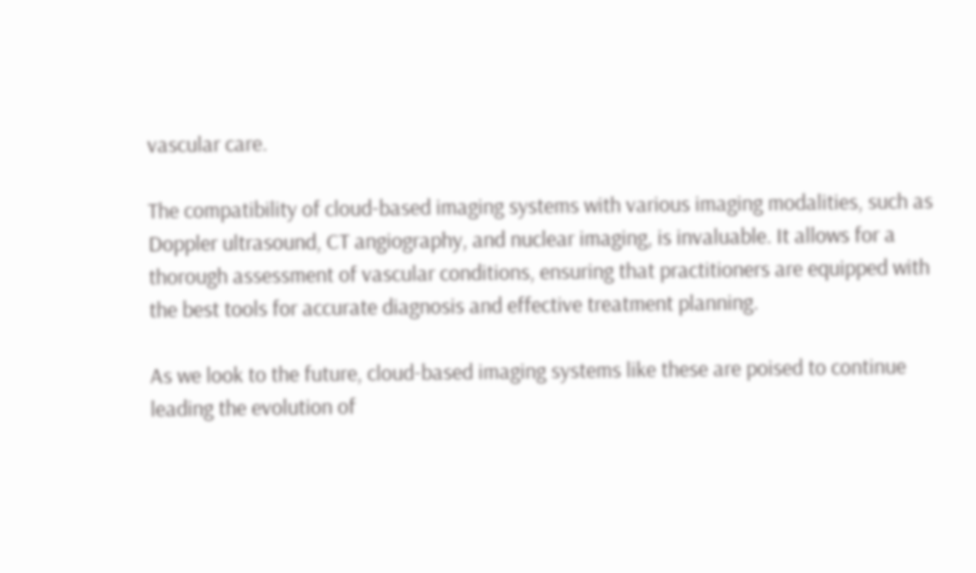vascular care.

The compatibility of cloud-based imaging systems with various imaging modalities, such as Doppler ultrasound, CT angiography, and nuclear imaging, is invaluable. It allows for a thorough assessment of vascular conditions, ensuring that practitioners are equipped with the best tools for accurate diagnosis and effective treatment planning.

As we look to the future, cloud-based imaging systems like these are poised to continue leading the evolution of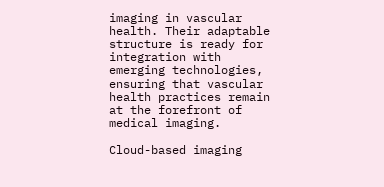imaging in vascular health. Their adaptable structure is ready for integration with emerging technologies, ensuring that vascular health practices remain at the forefront of medical imaging.

Cloud-based imaging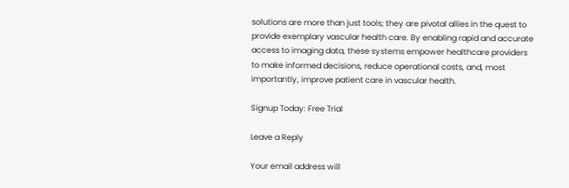solutions are more than just tools; they are pivotal allies in the quest to provide exemplary vascular health care. By enabling rapid and accurate access to imaging data, these systems empower healthcare providers to make informed decisions, reduce operational costs, and, most importantly, improve patient care in vascular health.

Signup Today: Free Trial

Leave a Reply

Your email address will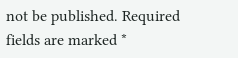not be published. Required fields are marked *